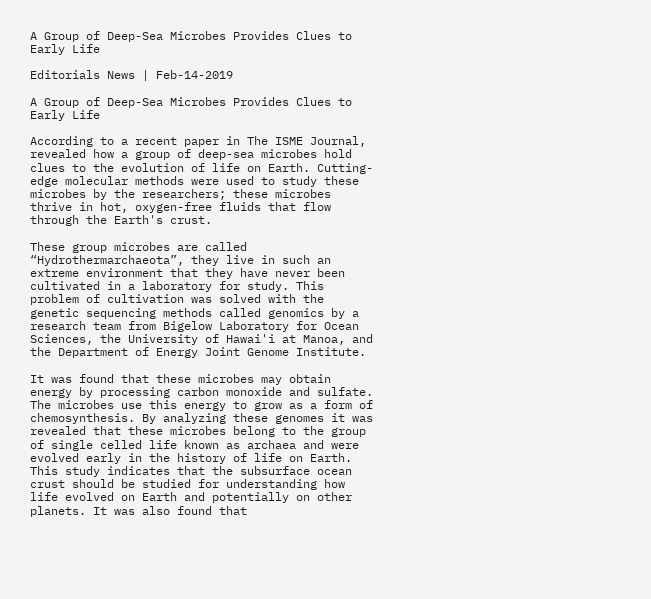A Group of Deep-Sea Microbes Provides Clues to Early Life

Editorials News | Feb-14-2019

A Group of Deep-Sea Microbes Provides Clues to Early Life

According to a recent paper in The ISME Journal, revealed how a group of deep-sea microbes hold clues to the evolution of life on Earth. Cutting-edge molecular methods were used to study these microbes by the researchers; these microbes thrive in hot, oxygen-free fluids that flow through the Earth's crust.

These group microbes are called “Hydrothermarchaeota”, they live in such an extreme environment that they have never been cultivated in a laboratory for study. This problem of cultivation was solved with the genetic sequencing methods called genomics by a research team from Bigelow Laboratory for Ocean Sciences, the University of Hawai'i at Manoa, and the Department of Energy Joint Genome Institute.

It was found that these microbes may obtain energy by processing carbon monoxide and sulfate. The microbes use this energy to grow as a form of chemosynthesis. By analyzing these genomes it was revealed that these microbes belong to the group of single celled life known as archaea and were evolved early in the history of life on Earth. This study indicates that the subsurface ocean crust should be studied for understanding how life evolved on Earth and potentially on other planets. It was also found that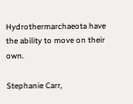Hydrothermarchaeota have the ability to move on their own.

Stephanie Carr,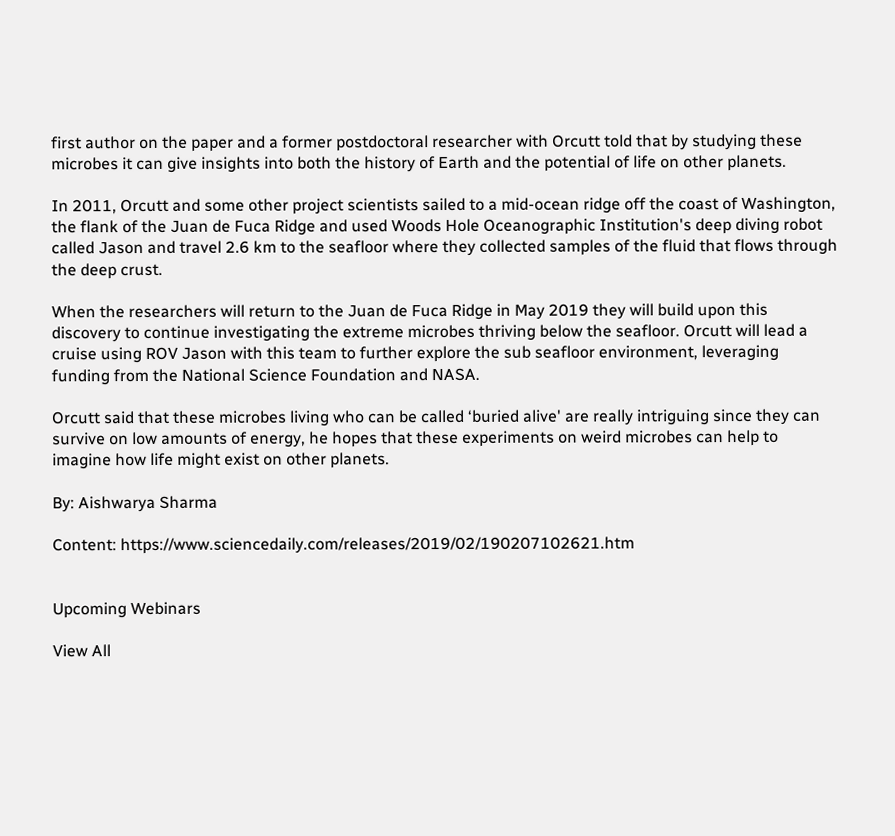first author on the paper and a former postdoctoral researcher with Orcutt told that by studying these microbes it can give insights into both the history of Earth and the potential of life on other planets.

In 2011, Orcutt and some other project scientists sailed to a mid-ocean ridge off the coast of Washington, the flank of the Juan de Fuca Ridge and used Woods Hole Oceanographic Institution's deep diving robot called Jason and travel 2.6 km to the seafloor where they collected samples of the fluid that flows through the deep crust.

When the researchers will return to the Juan de Fuca Ridge in May 2019 they will build upon this discovery to continue investigating the extreme microbes thriving below the seafloor. Orcutt will lead a cruise using ROV Jason with this team to further explore the sub seafloor environment, leveraging funding from the National Science Foundation and NASA.

Orcutt said that these microbes living who can be called ‘buried alive' are really intriguing since they can survive on low amounts of energy, he hopes that these experiments on weird microbes can help to imagine how life might exist on other planets.

By: Aishwarya Sharma

Content: https://www.sciencedaily.com/releases/2019/02/190207102621.htm


Upcoming Webinars

View All